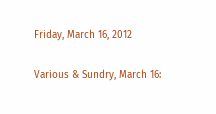Friday, March 16, 2012

Various & Sundry, March 16: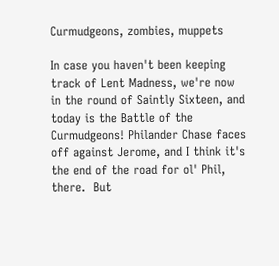Curmudgeons, zombies, muppets

In case you haven't been keeping track of Lent Madness, we're now in the round of Saintly Sixteen, and today is the Battle of the Curmudgeons! Philander Chase faces off against Jerome, and I think it's the end of the road for ol' Phil, there.  But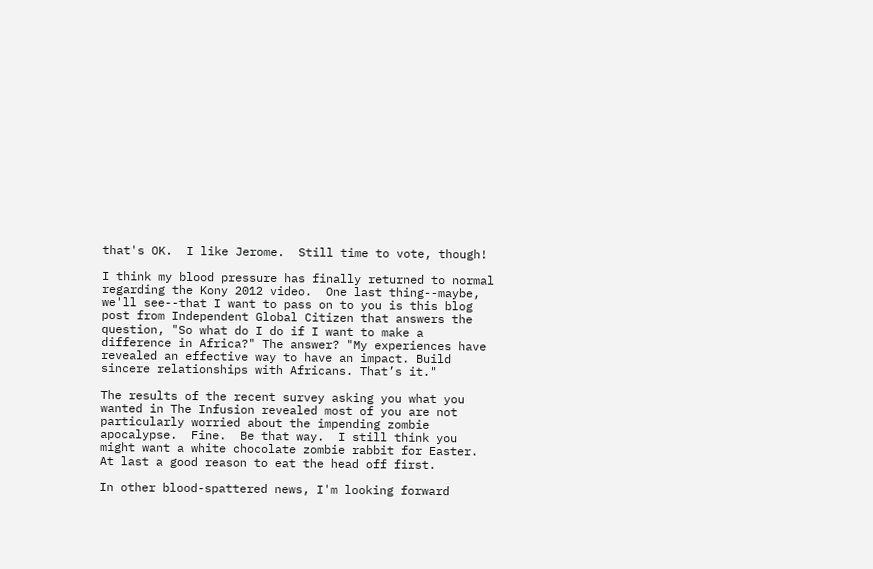that's OK.  I like Jerome.  Still time to vote, though!

I think my blood pressure has finally returned to normal regarding the Kony 2012 video.  One last thing--maybe, we'll see--that I want to pass on to you is this blog post from Independent Global Citizen that answers the question, "So what do I do if I want to make a difference in Africa?" The answer? "My experiences have revealed an effective way to have an impact. Build sincere relationships with Africans. That’s it."

The results of the recent survey asking you what you wanted in The Infusion revealed most of you are not particularly worried about the impending zombie apocalypse.  Fine.  Be that way.  I still think you might want a white chocolate zombie rabbit for Easter.  At last a good reason to eat the head off first.

In other blood-spattered news, I'm looking forward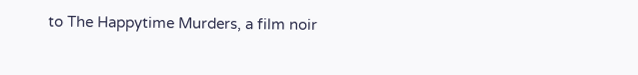to The Happytime Murders, a film noir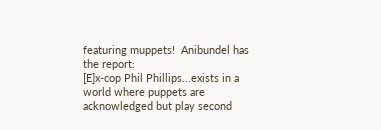featuring muppets!  Anibundel has the report:
[E]x-cop Phil Phillips...exists in a world where puppets are acknowledged but play second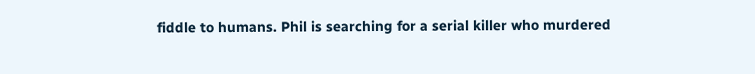fiddle to humans. Phil is searching for a serial killer who murdered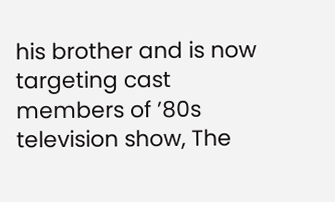his brother and is now targeting cast members of ’80s television show, The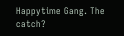Happytime Gang. The catch?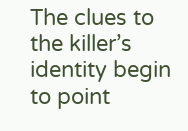The clues to the killer’s identity begin to point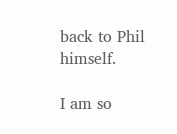back to Phil himself.

I am so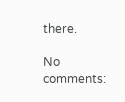there.

No comments: